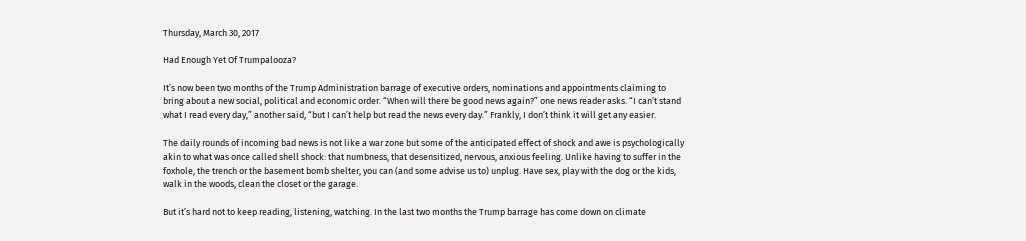Thursday, March 30, 2017

Had Enough Yet Of Trumpalooza?

It’s now been two months of the Trump Administration barrage of executive orders, nominations and appointments claiming to bring about a new social, political and economic order. “When will there be good news again?” one news reader asks. “I can’t stand what I read every day,” another said, “but I can’t help but read the news every day.” Frankly, I don’t think it will get any easier.

The daily rounds of incoming bad news is not like a war zone but some of the anticipated effect of shock and awe is psychologically akin to what was once called shell shock: that numbness, that desensitized, nervous, anxious feeling. Unlike having to suffer in the foxhole, the trench or the basement bomb shelter, you can (and some advise us to) unplug. Have sex, play with the dog or the kids, walk in the woods, clean the closet or the garage.

But it’s hard not to keep reading, listening, watching. In the last two months the Trump barrage has come down on climate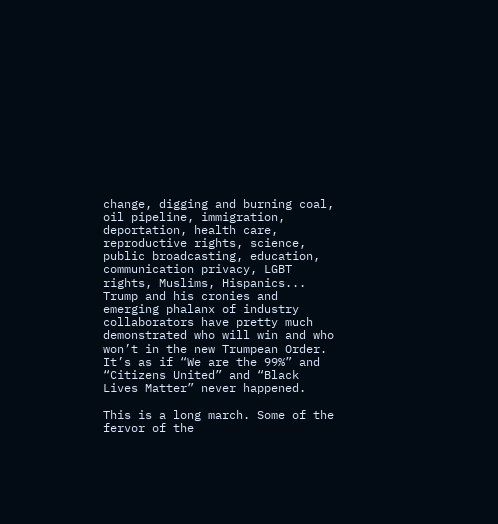change, digging and burning coal, oil pipeline, immigration, deportation, health care, reproductive rights, science, public broadcasting, education, communication privacy, LGBT rights, Muslims, Hispanics... Trump and his cronies and emerging phalanx of industry collaborators have pretty much demonstrated who will win and who won’t in the new Trumpean Order. It’s as if “We are the 99%” and “Citizens United” and “Black Lives Matter” never happened.

This is a long march. Some of the fervor of the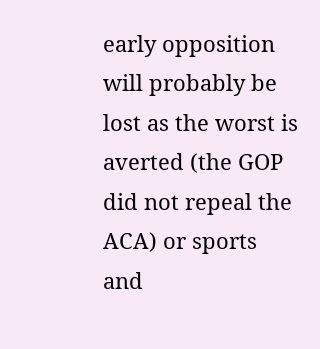early opposition will probably be lost as the worst is averted (the GOP did not repeal the ACA) or sports and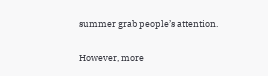summer grab people’s attention.

However, more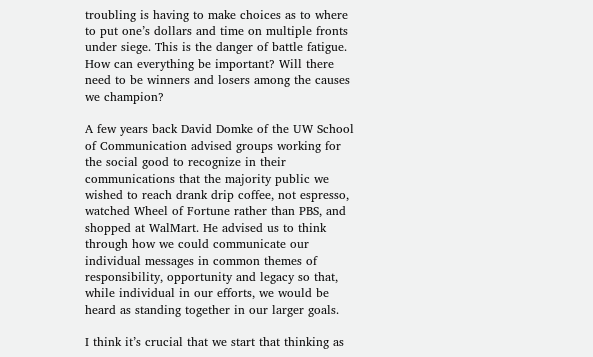troubling is having to make choices as to where to put one’s dollars and time on multiple fronts under siege. This is the danger of battle fatigue. How can everything be important? Will there need to be winners and losers among the causes we champion?

A few years back David Domke of the UW School of Communication advised groups working for the social good to recognize in their communications that the majority public we wished to reach drank drip coffee, not espresso, watched Wheel of Fortune rather than PBS, and shopped at WalMart. He advised us to think through how we could communicate our individual messages in common themes of responsibility, opportunity and legacy so that, while individual in our efforts, we would be heard as standing together in our larger goals.

I think it’s crucial that we start that thinking as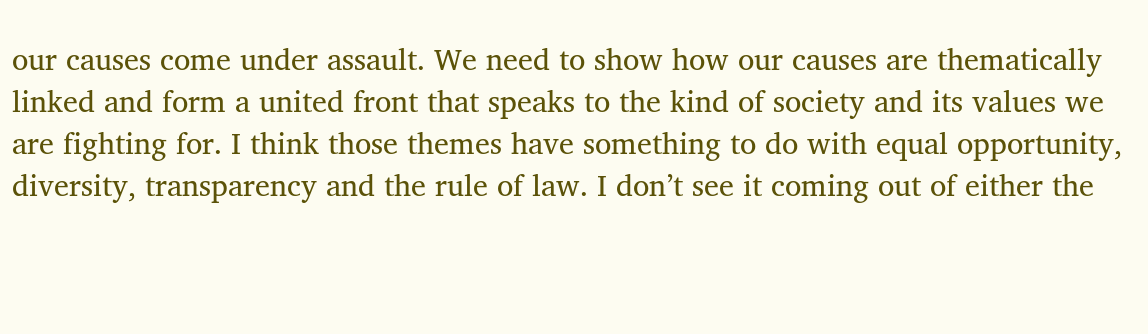our causes come under assault. We need to show how our causes are thematically linked and form a united front that speaks to the kind of society and its values we are fighting for. I think those themes have something to do with equal opportunity, diversity, transparency and the rule of law. I don’t see it coming out of either the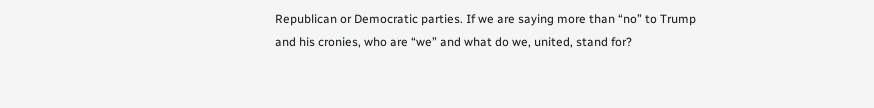Republican or Democratic parties. If we are saying more than “no” to Trump and his cronies, who are “we” and what do we, united, stand for?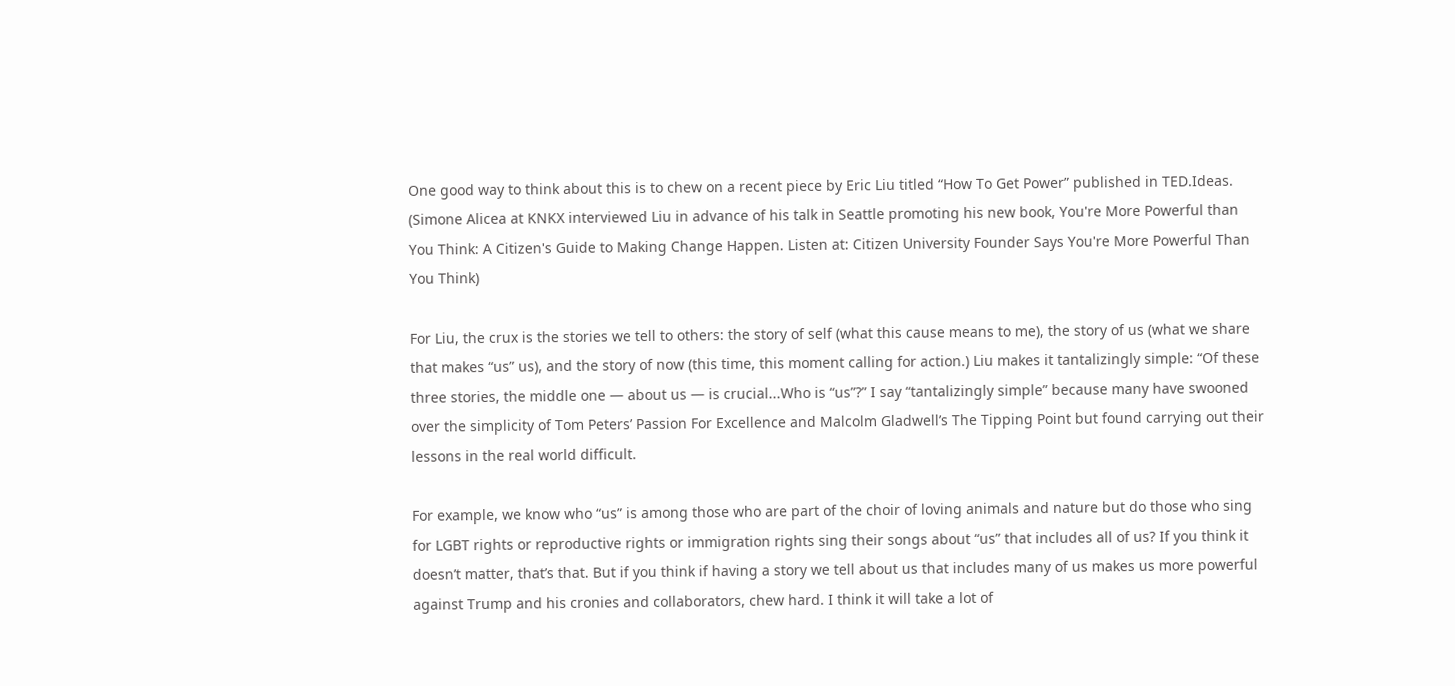One good way to think about this is to chew on a recent piece by Eric Liu titled “How To Get Power” published in TED.Ideas. (Simone Alicea at KNKX interviewed Liu in advance of his talk in Seattle promoting his new book, You're More Powerful than You Think: A Citizen's Guide to Making Change Happen. Listen at: Citizen University Founder Says You're More Powerful Than You Think)

For Liu, the crux is the stories we tell to others: the story of self (what this cause means to me), the story of us (what we share that makes “us” us), and the story of now (this time, this moment calling for action.) Liu makes it tantalizingly simple: “Of these three stories, the middle one — about us — is crucial...Who is “us”?” I say “tantalizingly simple” because many have swooned over the simplicity of Tom Peters’ Passion For Excellence and Malcolm Gladwell’s The Tipping Point but found carrying out their lessons in the real world difficult.

For example, we know who “us” is among those who are part of the choir of loving animals and nature but do those who sing for LGBT rights or reproductive rights or immigration rights sing their songs about “us” that includes all of us? If you think it doesn’t matter, that’s that. But if you think if having a story we tell about us that includes many of us makes us more powerful against Trump and his cronies and collaborators, chew hard. I think it will take a lot of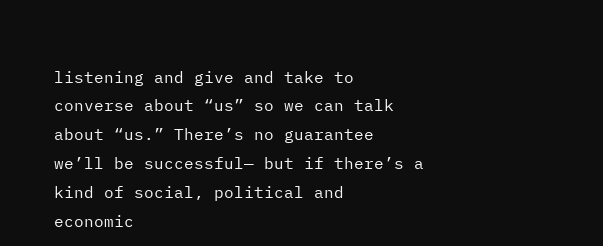listening and give and take to converse about “us” so we can talk about “us.” There’s no guarantee we’ll be successful— but if there’s a kind of social, political and economic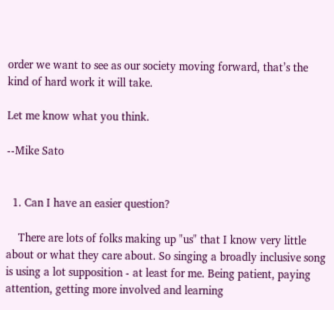order we want to see as our society moving forward, that’s the kind of hard work it will take.

Let me know what you think.

--Mike Sato


  1. Can I have an easier question?

    There are lots of folks making up "us" that I know very little about or what they care about. So singing a broadly inclusive song is using a lot supposition - at least for me. Being patient, paying attention, getting more involved and learning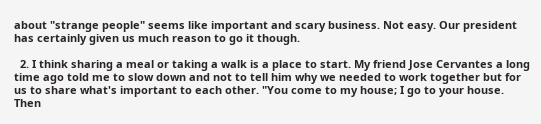about "strange people" seems like important and scary business. Not easy. Our president has certainly given us much reason to go it though.

  2. I think sharing a meal or taking a walk is a place to start. My friend Jose Cervantes a long time ago told me to slow down and not to tell him why we needed to work together but for us to share what's important to each other. "You come to my house; I go to your house. Then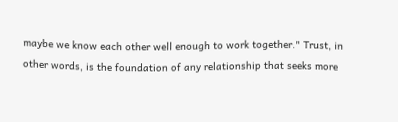maybe we know each other well enough to work together." Trust, in other words, is the foundation of any relationship that seeks more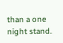than a one night stand.